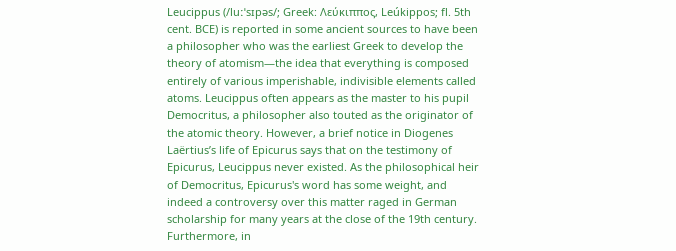Leucippus (/luːˈsɪpəs/; Greek: Λεύκιππος, Leúkippos; fl. 5th cent. BCE) is reported in some ancient sources to have been a philosopher who was the earliest Greek to develop the theory of atomism—the idea that everything is composed entirely of various imperishable, indivisible elements called atoms. Leucippus often appears as the master to his pupil Democritus, a philosopher also touted as the originator of the atomic theory. However, a brief notice in Diogenes Laërtius’s life of Epicurus says that on the testimony of Epicurus, Leucippus never existed. As the philosophical heir of Democritus, Epicurus's word has some weight, and indeed a controversy over this matter raged in German scholarship for many years at the close of the 19th century. Furthermore, in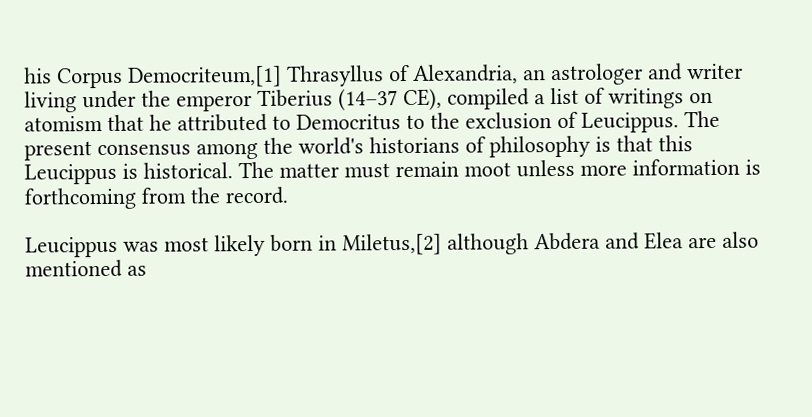his Corpus Democriteum,[1] Thrasyllus of Alexandria, an astrologer and writer living under the emperor Tiberius (14–37 CE), compiled a list of writings on atomism that he attributed to Democritus to the exclusion of Leucippus. The present consensus among the world's historians of philosophy is that this Leucippus is historical. The matter must remain moot unless more information is forthcoming from the record.

Leucippus was most likely born in Miletus,[2] although Abdera and Elea are also mentioned as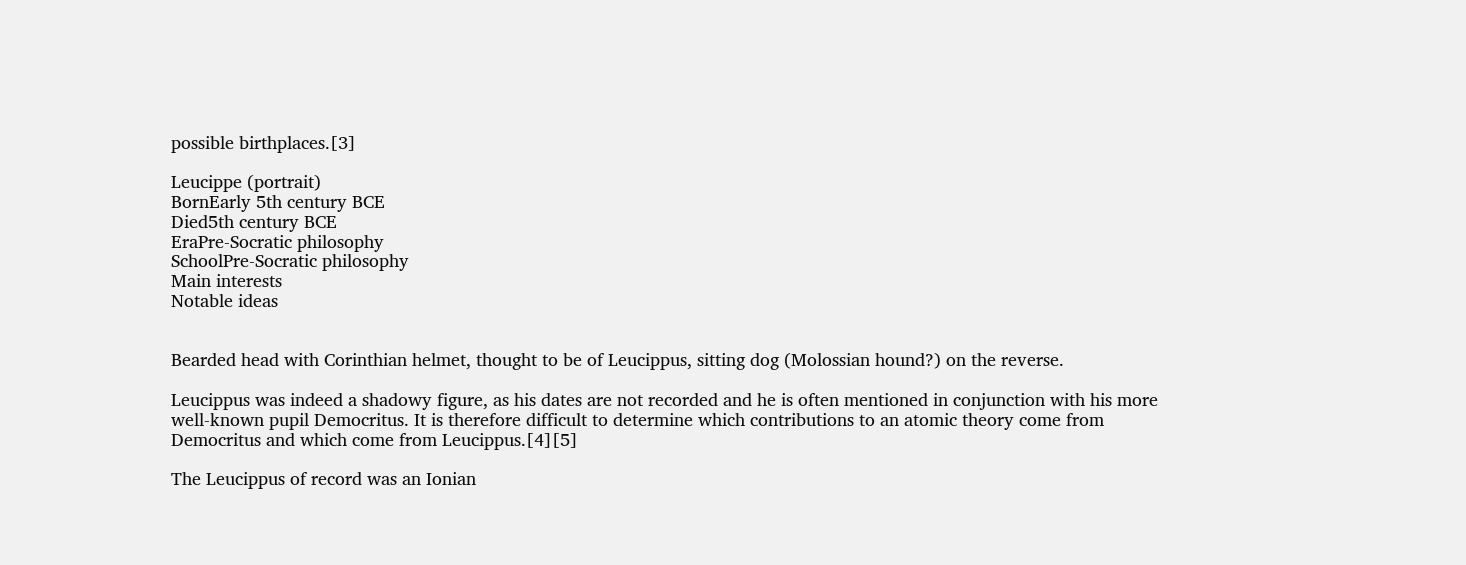possible birthplaces.[3]

Leucippe (portrait)
BornEarly 5th century BCE
Died5th century BCE
EraPre-Socratic philosophy
SchoolPre-Socratic philosophy
Main interests
Notable ideas


Bearded head with Corinthian helmet, thought to be of Leucippus, sitting dog (Molossian hound?) on the reverse.

Leucippus was indeed a shadowy figure, as his dates are not recorded and he is often mentioned in conjunction with his more well-known pupil Democritus. It is therefore difficult to determine which contributions to an atomic theory come from Democritus and which come from Leucippus.[4][5]

The Leucippus of record was an Ionian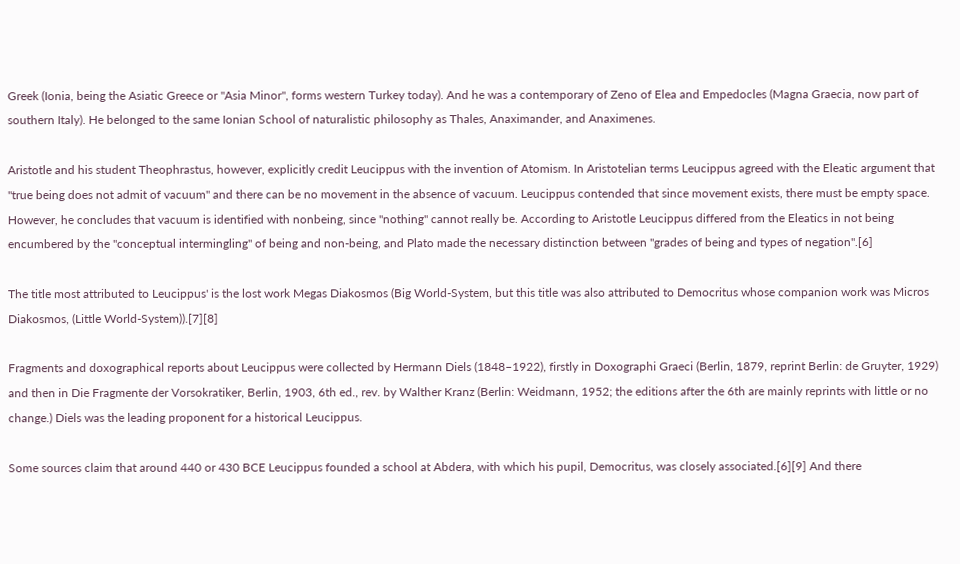Greek (Ionia, being the Asiatic Greece or "Asia Minor", forms western Turkey today). And he was a contemporary of Zeno of Elea and Empedocles (Magna Graecia, now part of southern Italy). He belonged to the same Ionian School of naturalistic philosophy as Thales, Anaximander, and Anaximenes.

Aristotle and his student Theophrastus, however, explicitly credit Leucippus with the invention of Atomism. In Aristotelian terms Leucippus agreed with the Eleatic argument that "true being does not admit of vacuum" and there can be no movement in the absence of vacuum. Leucippus contended that since movement exists, there must be empty space. However, he concludes that vacuum is identified with nonbeing, since "nothing" cannot really be. According to Aristotle Leucippus differed from the Eleatics in not being encumbered by the "conceptual intermingling" of being and non-being, and Plato made the necessary distinction between "grades of being and types of negation".[6]

The title most attributed to Leucippus' is the lost work Megas Diakosmos (Big World-System, but this title was also attributed to Democritus whose companion work was Micros Diakosmos, (Little World-System)).[7][8]

Fragments and doxographical reports about Leucippus were collected by Hermann Diels (1848–1922), firstly in Doxographi Graeci (Berlin, 1879, reprint Berlin: de Gruyter, 1929) and then in Die Fragmente der Vorsokratiker, Berlin, 1903, 6th ed., rev. by Walther Kranz (Berlin: Weidmann, 1952; the editions after the 6th are mainly reprints with little or no change.) Diels was the leading proponent for a historical Leucippus.

Some sources claim that around 440 or 430 BCE Leucippus founded a school at Abdera, with which his pupil, Democritus, was closely associated.[6][9] And there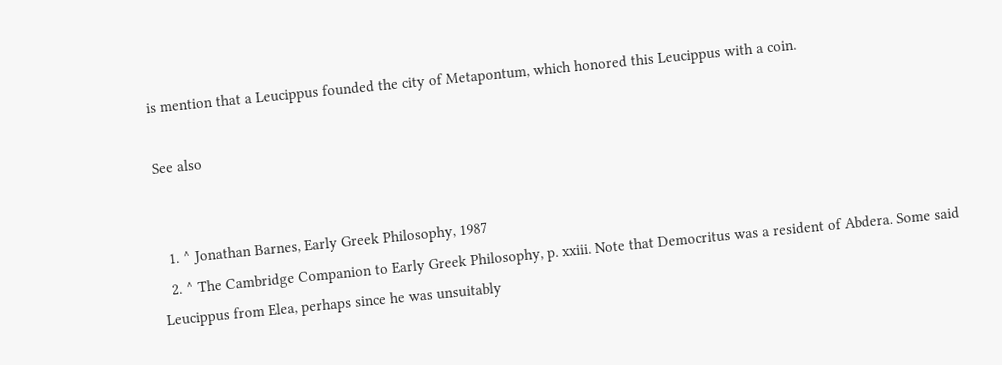is mention that a Leucippus founded the city of Metapontum, which honored this Leucippus with a coin.

See also


  1. ^ Jonathan Barnes, Early Greek Philosophy, 1987
  2. ^ The Cambridge Companion to Early Greek Philosophy, p. xxiii. Note that Democritus was a resident of Abdera. Some said Leucippus from Elea, perhaps since he was unsuitably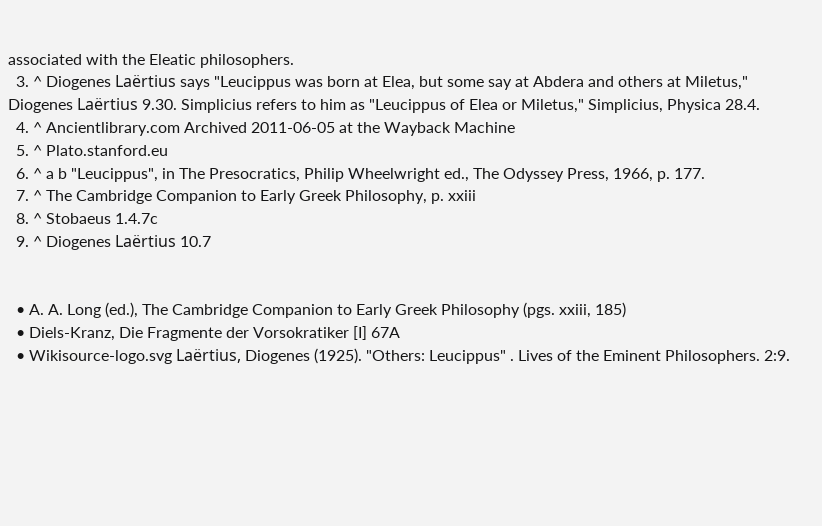associated with the Eleatic philosophers.
  3. ^ Diogenes Laërtius says "Leucippus was born at Elea, but some say at Abdera and others at Miletus," Diogenes Laërtius 9.30. Simplicius refers to him as "Leucippus of Elea or Miletus," Simplicius, Physica 28.4.
  4. ^ Ancientlibrary.com Archived 2011-06-05 at the Wayback Machine
  5. ^ Plato.stanford.eu
  6. ^ a b "Leucippus", in The Presocratics, Philip Wheelwright ed., The Odyssey Press, 1966, p. 177.
  7. ^ The Cambridge Companion to Early Greek Philosophy, p. xxiii
  8. ^ Stobaeus 1.4.7c
  9. ^ Diogenes Laërtius 10.7


  • A. A. Long (ed.), The Cambridge Companion to Early Greek Philosophy (pgs. xxiii, 185)
  • Diels-Kranz, Die Fragmente der Vorsokratiker [I] 67A
  • Wikisource-logo.svg Laërtius, Diogenes (1925). "Others: Leucippus" . Lives of the Eminent Philosophers. 2:9.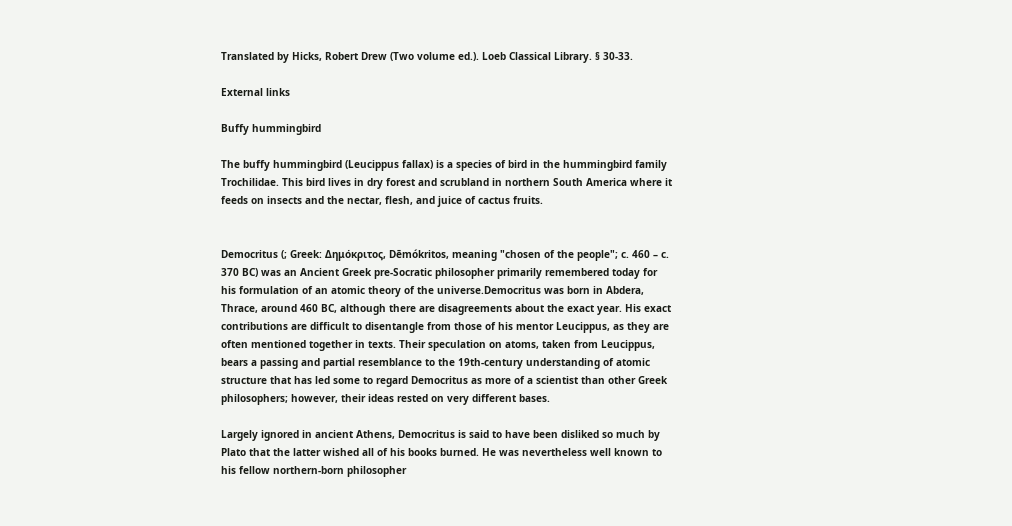Translated by Hicks, Robert Drew (Two volume ed.). Loeb Classical Library. § 30-33.

External links

Buffy hummingbird

The buffy hummingbird (Leucippus fallax) is a species of bird in the hummingbird family Trochilidae. This bird lives in dry forest and scrubland in northern South America where it feeds on insects and the nectar, flesh, and juice of cactus fruits.


Democritus (; Greek: Δημόκριτος, Dēmókritos, meaning "chosen of the people"; c. 460 – c. 370 BC) was an Ancient Greek pre-Socratic philosopher primarily remembered today for his formulation of an atomic theory of the universe.Democritus was born in Abdera, Thrace, around 460 BC, although there are disagreements about the exact year. His exact contributions are difficult to disentangle from those of his mentor Leucippus, as they are often mentioned together in texts. Their speculation on atoms, taken from Leucippus, bears a passing and partial resemblance to the 19th-century understanding of atomic structure that has led some to regard Democritus as more of a scientist than other Greek philosophers; however, their ideas rested on very different bases.

Largely ignored in ancient Athens, Democritus is said to have been disliked so much by Plato that the latter wished all of his books burned. He was nevertheless well known to his fellow northern-born philosopher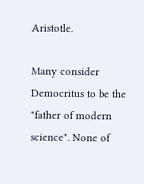Aristotle.

Many consider Democritus to be the "father of modern science". None of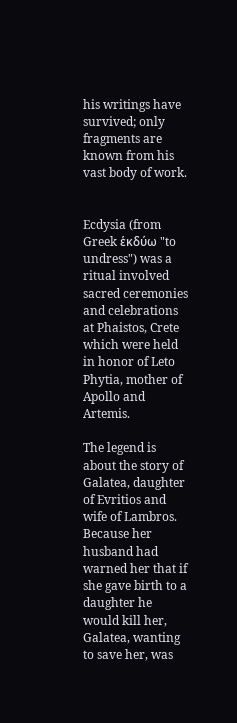his writings have survived; only fragments are known from his vast body of work.


Ecdysia (from Greek ἑκδύω "to undress") was a ritual involved sacred ceremonies and celebrations at Phaistos, Crete which were held in honor of Leto Phytia, mother of Apollo and Artemis.

The legend is about the story of Galatea, daughter of Evritios and wife of Lambros. Because her husband had warned her that if she gave birth to a daughter he would kill her, Galatea, wanting to save her, was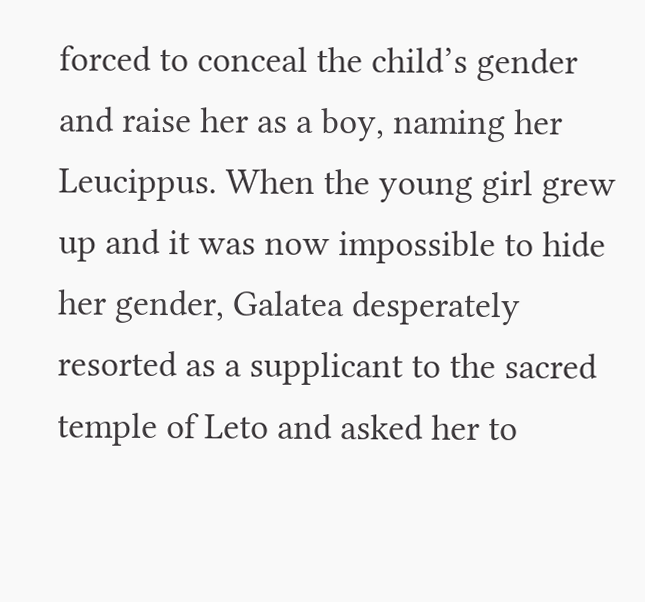forced to conceal the child’s gender and raise her as a boy, naming her Leucippus. When the young girl grew up and it was now impossible to hide her gender, Galatea desperately resorted as a supplicant to the sacred temple of Leto and asked her to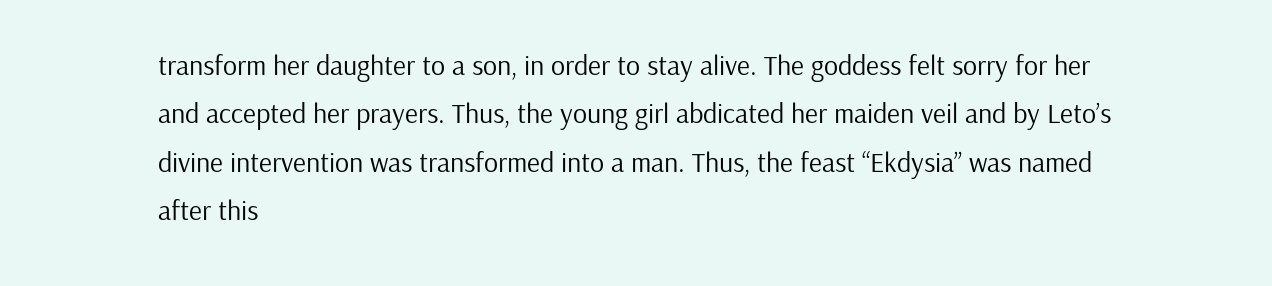transform her daughter to a son, in order to stay alive. The goddess felt sorry for her and accepted her prayers. Thus, the young girl abdicated her maiden veil and by Leto’s divine intervention was transformed into a man. Thus, the feast “Ekdysia” was named after this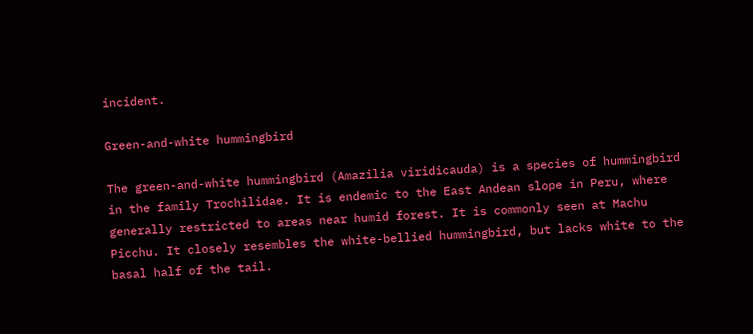incident.

Green-and-white hummingbird

The green-and-white hummingbird (Amazilia viridicauda) is a species of hummingbird in the family Trochilidae. It is endemic to the East Andean slope in Peru, where generally restricted to areas near humid forest. It is commonly seen at Machu Picchu. It closely resembles the white-bellied hummingbird, but lacks white to the basal half of the tail.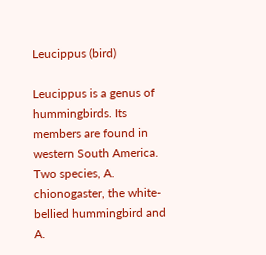Leucippus (bird)

Leucippus is a genus of hummingbirds. Its members are found in western South America. Two species, A. chionogaster, the white-bellied hummingbird and A.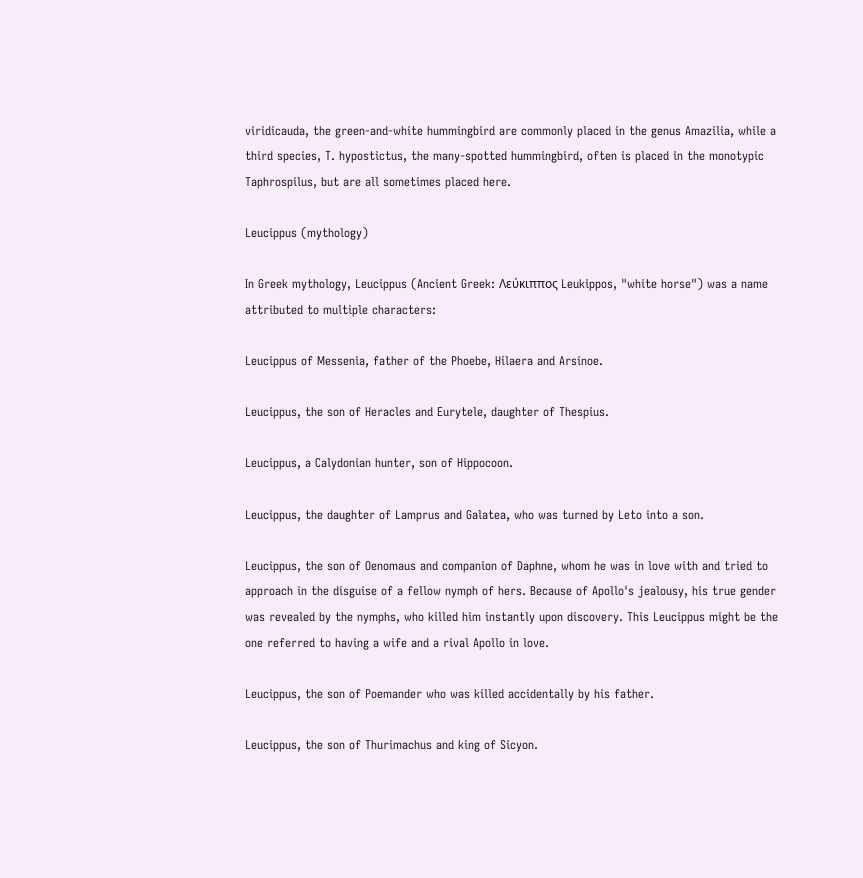viridicauda, the green-and-white hummingbird are commonly placed in the genus Amazilia, while a third species, T. hypostictus, the many-spotted hummingbird, often is placed in the monotypic Taphrospilus, but are all sometimes placed here.

Leucippus (mythology)

In Greek mythology, Leucippus (Ancient Greek: Λεύκιππος Leukippos, "white horse") was a name attributed to multiple characters:

Leucippus of Messenia, father of the Phoebe, Hilaera and Arsinoe.

Leucippus, the son of Heracles and Eurytele, daughter of Thespius.

Leucippus, a Calydonian hunter, son of Hippocoon.

Leucippus, the daughter of Lamprus and Galatea, who was turned by Leto into a son.

Leucippus, the son of Oenomaus and companion of Daphne, whom he was in love with and tried to approach in the disguise of a fellow nymph of hers. Because of Apollo's jealousy, his true gender was revealed by the nymphs, who killed him instantly upon discovery. This Leucippus might be the one referred to having a wife and a rival Apollo in love.

Leucippus, the son of Poemander who was killed accidentally by his father.

Leucippus, the son of Thurimachus and king of Sicyon.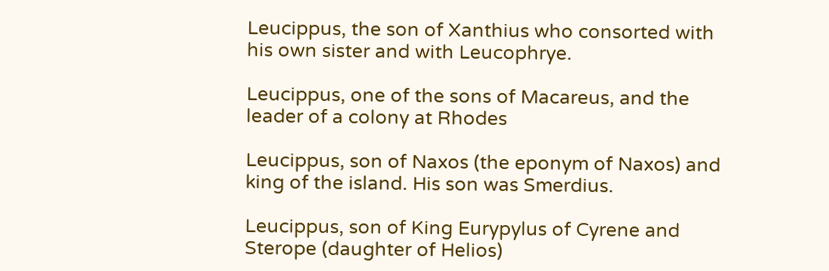Leucippus, the son of Xanthius who consorted with his own sister and with Leucophrye.

Leucippus, one of the sons of Macareus, and the leader of a colony at Rhodes

Leucippus, son of Naxos (the eponym of Naxos) and king of the island. His son was Smerdius.

Leucippus, son of King Eurypylus of Cyrene and Sterope (daughter of Helios)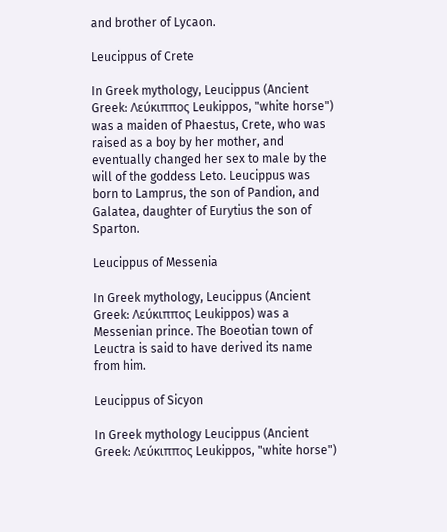and brother of Lycaon.

Leucippus of Crete

In Greek mythology, Leucippus (Ancient Greek: Λεύκιππος Leukippos, "white horse") was a maiden of Phaestus, Crete, who was raised as a boy by her mother, and eventually changed her sex to male by the will of the goddess Leto. Leucippus was born to Lamprus, the son of Pandion, and Galatea, daughter of Eurytius the son of Sparton.

Leucippus of Messenia

In Greek mythology, Leucippus (Ancient Greek: Λεύκιππος Leukippos) was a Messenian prince. The Boeotian town of Leuctra is said to have derived its name from him.

Leucippus of Sicyon

In Greek mythology Leucippus (Ancient Greek: Λεύκιππος Leukippos, "white horse")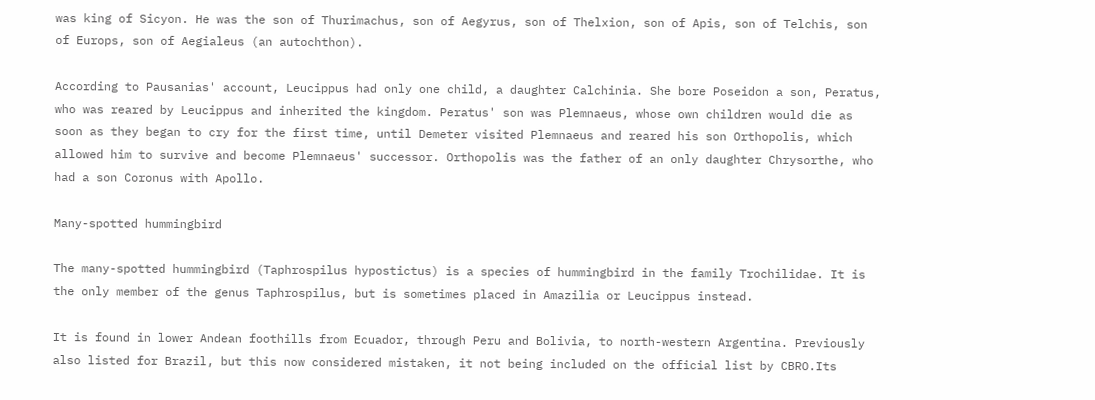was king of Sicyon. He was the son of Thurimachus, son of Aegyrus, son of Thelxion, son of Apis, son of Telchis, son of Europs, son of Aegialeus (an autochthon).

According to Pausanias' account, Leucippus had only one child, a daughter Calchinia. She bore Poseidon a son, Peratus, who was reared by Leucippus and inherited the kingdom. Peratus' son was Plemnaeus, whose own children would die as soon as they began to cry for the first time, until Demeter visited Plemnaeus and reared his son Orthopolis, which allowed him to survive and become Plemnaeus' successor. Orthopolis was the father of an only daughter Chrysorthe, who had a son Coronus with Apollo.

Many-spotted hummingbird

The many-spotted hummingbird (Taphrospilus hypostictus) is a species of hummingbird in the family Trochilidae. It is the only member of the genus Taphrospilus, but is sometimes placed in Amazilia or Leucippus instead.

It is found in lower Andean foothills from Ecuador, through Peru and Bolivia, to north-western Argentina. Previously also listed for Brazil, but this now considered mistaken, it not being included on the official list by CBRO.Its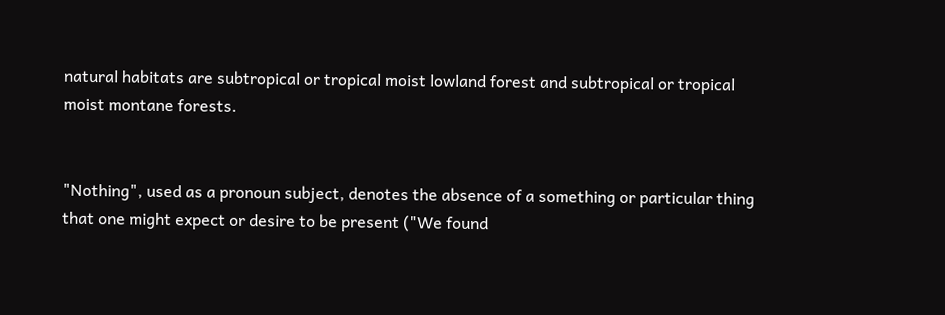natural habitats are subtropical or tropical moist lowland forest and subtropical or tropical moist montane forests.


"Nothing", used as a pronoun subject, denotes the absence of a something or particular thing that one might expect or desire to be present ("We found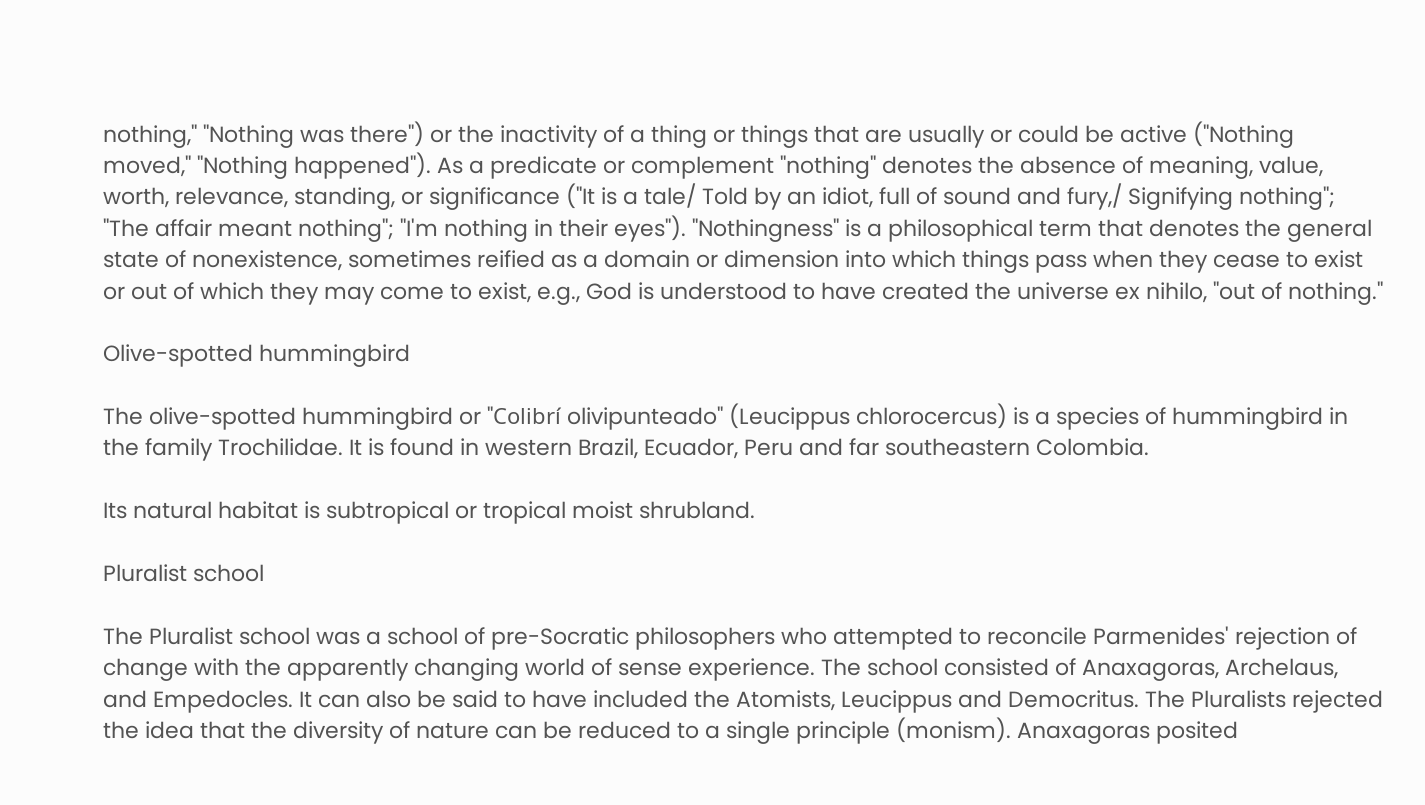nothing," "Nothing was there") or the inactivity of a thing or things that are usually or could be active ("Nothing moved," "Nothing happened"). As a predicate or complement "nothing" denotes the absence of meaning, value, worth, relevance, standing, or significance ("It is a tale/ Told by an idiot, full of sound and fury,/ Signifying nothing"; "The affair meant nothing"; "I'm nothing in their eyes"). "Nothingness" is a philosophical term that denotes the general state of nonexistence, sometimes reified as a domain or dimension into which things pass when they cease to exist or out of which they may come to exist, e.g., God is understood to have created the universe ex nihilo, "out of nothing."

Olive-spotted hummingbird

The olive-spotted hummingbird or "Colibrí olivipunteado" (Leucippus chlorocercus) is a species of hummingbird in the family Trochilidae. It is found in western Brazil, Ecuador, Peru and far southeastern Colombia.

Its natural habitat is subtropical or tropical moist shrubland.

Pluralist school

The Pluralist school was a school of pre-Socratic philosophers who attempted to reconcile Parmenides' rejection of change with the apparently changing world of sense experience. The school consisted of Anaxagoras, Archelaus, and Empedocles. It can also be said to have included the Atomists, Leucippus and Democritus. The Pluralists rejected the idea that the diversity of nature can be reduced to a single principle (monism). Anaxagoras posited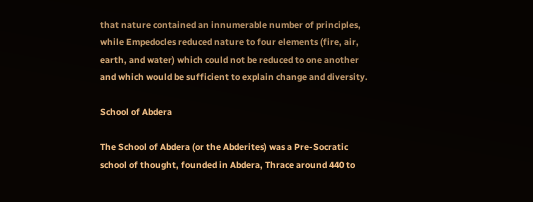that nature contained an innumerable number of principles, while Empedocles reduced nature to four elements (fire, air, earth, and water) which could not be reduced to one another and which would be sufficient to explain change and diversity.

School of Abdera

The School of Abdera (or the Abderites) was a Pre-Socratic school of thought, founded in Abdera, Thrace around 440 to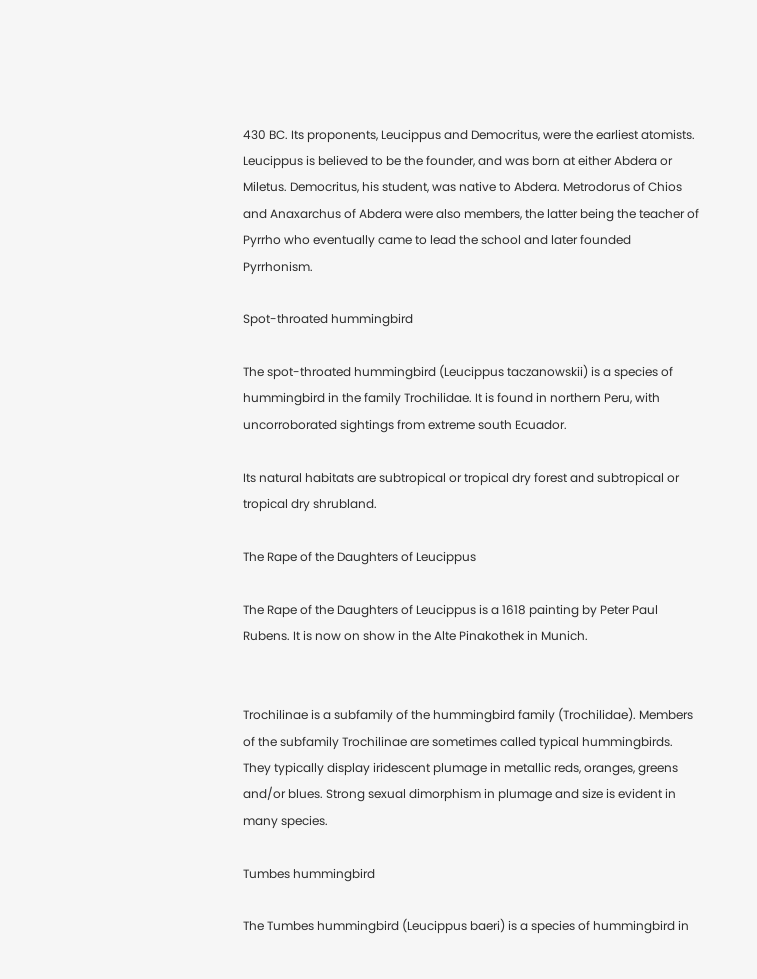430 BC. Its proponents, Leucippus and Democritus, were the earliest atomists. Leucippus is believed to be the founder, and was born at either Abdera or Miletus. Democritus, his student, was native to Abdera. Metrodorus of Chios and Anaxarchus of Abdera were also members, the latter being the teacher of Pyrrho who eventually came to lead the school and later founded Pyrrhonism.

Spot-throated hummingbird

The spot-throated hummingbird (Leucippus taczanowskii) is a species of hummingbird in the family Trochilidae. It is found in northern Peru, with uncorroborated sightings from extreme south Ecuador.

Its natural habitats are subtropical or tropical dry forest and subtropical or tropical dry shrubland.

The Rape of the Daughters of Leucippus

The Rape of the Daughters of Leucippus is a 1618 painting by Peter Paul Rubens. It is now on show in the Alte Pinakothek in Munich.


Trochilinae is a subfamily of the hummingbird family (Trochilidae). Members of the subfamily Trochilinae are sometimes called typical hummingbirds. They typically display iridescent plumage in metallic reds, oranges, greens and/or blues. Strong sexual dimorphism in plumage and size is evident in many species.

Tumbes hummingbird

The Tumbes hummingbird (Leucippus baeri) is a species of hummingbird in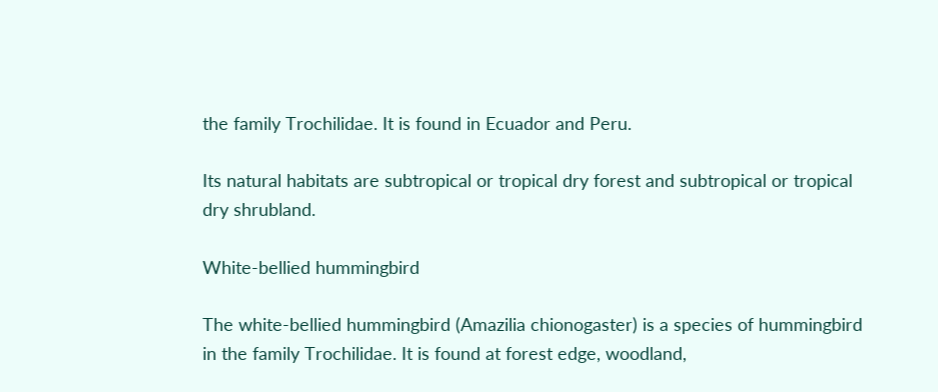the family Trochilidae. It is found in Ecuador and Peru.

Its natural habitats are subtropical or tropical dry forest and subtropical or tropical dry shrubland.

White-bellied hummingbird

The white-bellied hummingbird (Amazilia chionogaster) is a species of hummingbird in the family Trochilidae. It is found at forest edge, woodland,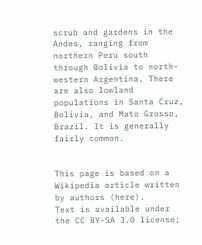scrub and gardens in the Andes, ranging from northern Peru south through Bolivia to north-western Argentina. There are also lowland populations in Santa Cruz, Bolivia, and Mato Grosso, Brazil. It is generally fairly common.


This page is based on a Wikipedia article written by authors (here).
Text is available under the CC BY-SA 3.0 license;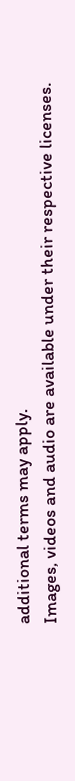additional terms may apply.
Images, videos and audio are available under their respective licenses.